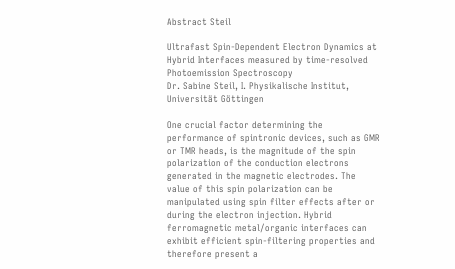Abstract Steil

Ultrafast Spin-Dependent Electron Dynamics at Hybrid Interfaces measured by time-resolved Photoemission Spectroscopy
Dr. Sabine Steil, I. Physikalische Institut, Universität Göttingen

One crucial factor determining the performance of spintronic devices, such as GMR or TMR heads, is the magnitude of the spin polarization of the conduction electrons generated in the magnetic electrodes. The value of this spin polarization can be manipulated using spin filter effects after or during the electron injection. Hybrid ferromagnetic metal/organic interfaces can exhibit efficient spin-filtering properties and therefore present a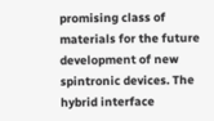promising class of materials for the future development of new spintronic devices. The hybrid interface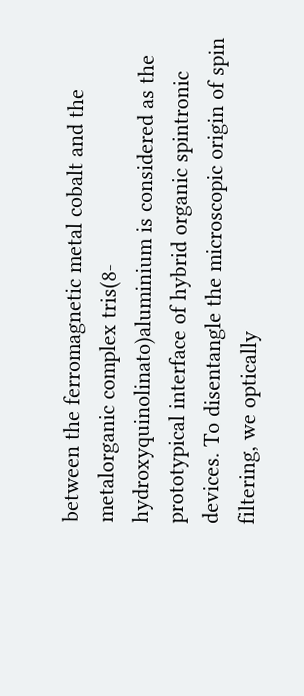between the ferromagnetic metal cobalt and the metalorganic complex tris(8-hydroxyquinolinato)aluminium is considered as the prototypical interface of hybrid organic spintronic devices. To disentangle the microscopic origin of spin filtering, we optically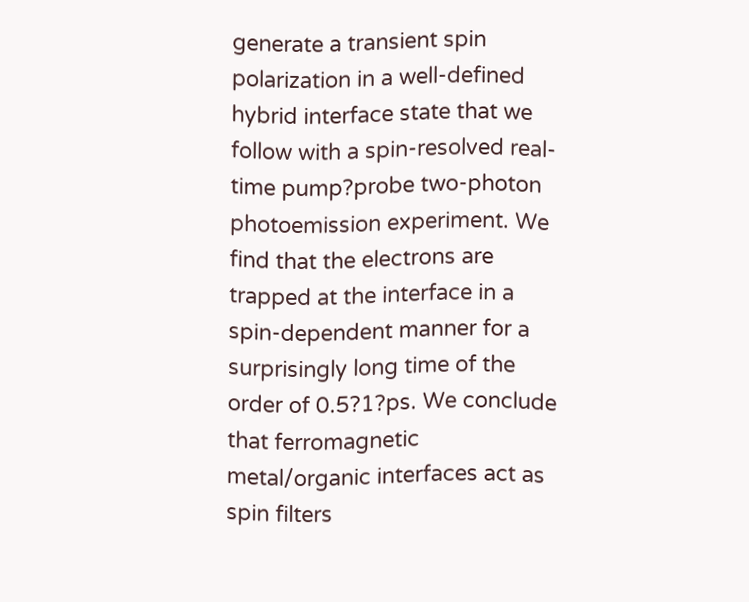generate a transient spin polarization in a well-defined hybrid interface state that we follow with a spin-resolved real-time pump?probe two-photon photoemission experiment. We find that the electrons are trapped at the interface in a spin-dependent manner for a surprisingly long time of the order of 0.5?1?ps. We conclude that ferromagnetic metal/organic interfaces act as spin filters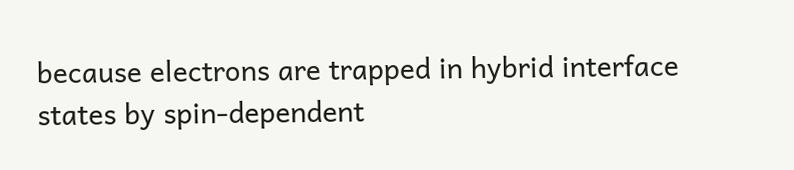because electrons are trapped in hybrid interface states by spin-dependent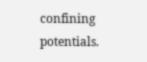confining potentials.